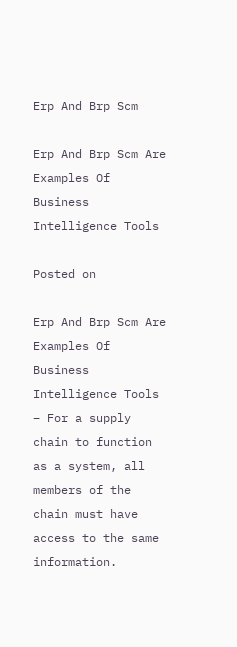Erp And Brp Scm

Erp And Brp Scm Are Examples Of Business Intelligence Tools

Posted on

Erp And Brp Scm Are Examples Of Business Intelligence Tools – For a supply chain to function as a system, all members of the chain must have access to the same information.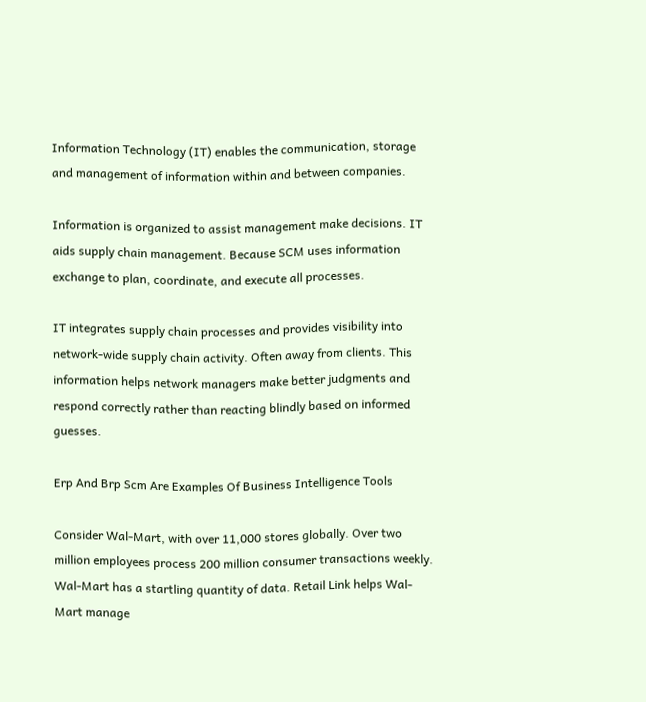Information Technology (IT) enables the communication, storage and management of information within and between companies.

Information is organized to assist management make decisions. IT aids supply chain management. Because SCM uses information exchange to plan, coordinate, and execute all processes.

IT integrates supply chain processes and provides visibility into network-wide supply chain activity. Often away from clients. This information helps network managers make better judgments and respond correctly rather than reacting blindly based on informed guesses.

Erp And Brp Scm Are Examples Of Business Intelligence Tools

Consider Wal-Mart, with over 11,000 stores globally. Over two million employees process 200 million consumer transactions weekly. Wal-Mart has a startling quantity of data. Retail Link helps Wal-Mart manage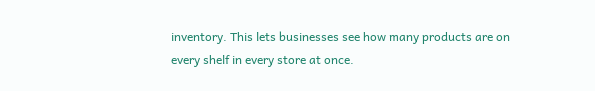inventory. This lets businesses see how many products are on every shelf in every store at once.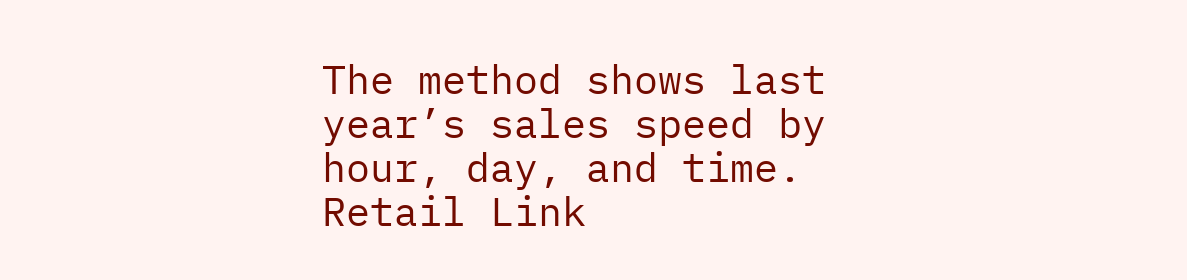The method shows last year’s sales speed by hour, day, and time. Retail Link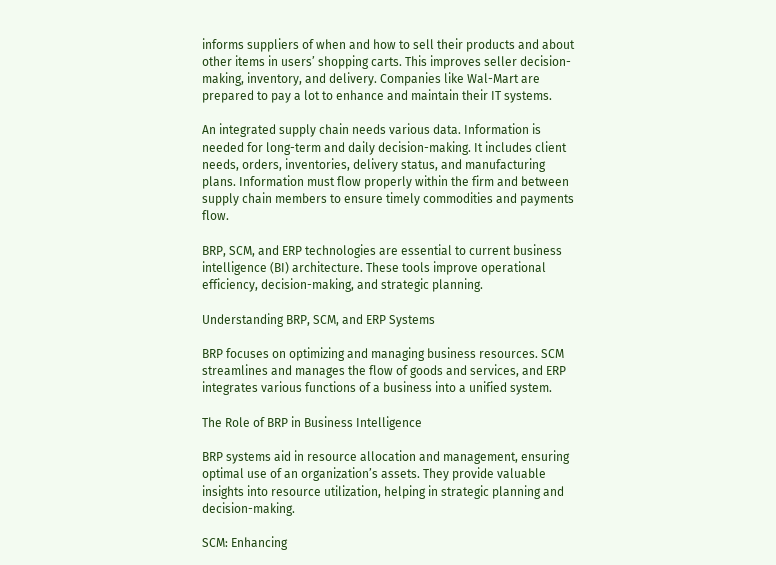informs suppliers of when and how to sell their products and about other items in users’ shopping carts. This improves seller decision-making, inventory, and delivery. Companies like Wal-Mart are prepared to pay a lot to enhance and maintain their IT systems.

An integrated supply chain needs various data. Information is needed for long-term and daily decision-making. It includes client needs, orders, inventories, delivery status, and manufacturing plans. Information must flow properly within the firm and between supply chain members to ensure timely commodities and payments flow.

BRP, SCM, and ERP technologies are essential to current business intelligence (BI) architecture. These tools improve operational efficiency, decision-making, and strategic planning.

Understanding BRP, SCM, and ERP Systems

BRP focuses on optimizing and managing business resources. SCM streamlines and manages the flow of goods and services, and ERP integrates various functions of a business into a unified system.

The Role of BRP in Business Intelligence

BRP systems aid in resource allocation and management, ensuring optimal use of an organization’s assets. They provide valuable insights into resource utilization, helping in strategic planning and decision-making.

SCM: Enhancing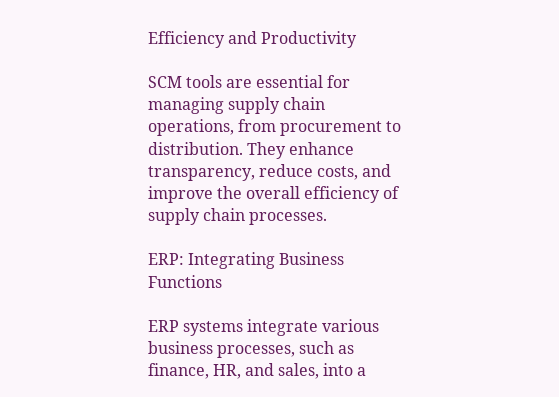Efficiency and Productivity

SCM tools are essential for managing supply chain operations, from procurement to distribution. They enhance transparency, reduce costs, and improve the overall efficiency of supply chain processes.

ERP: Integrating Business Functions

ERP systems integrate various business processes, such as finance, HR, and sales, into a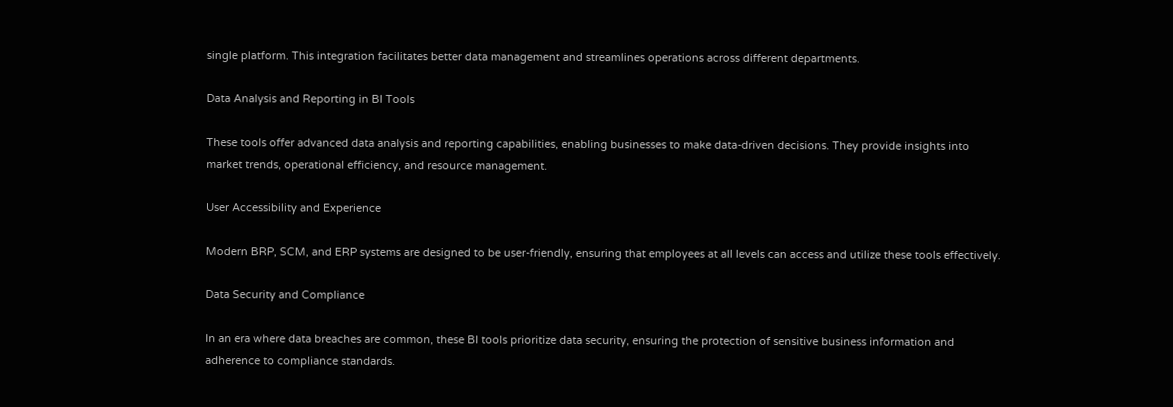single platform. This integration facilitates better data management and streamlines operations across different departments.

Data Analysis and Reporting in BI Tools

These tools offer advanced data analysis and reporting capabilities, enabling businesses to make data-driven decisions. They provide insights into market trends, operational efficiency, and resource management.

User Accessibility and Experience

Modern BRP, SCM, and ERP systems are designed to be user-friendly, ensuring that employees at all levels can access and utilize these tools effectively.

Data Security and Compliance

In an era where data breaches are common, these BI tools prioritize data security, ensuring the protection of sensitive business information and adherence to compliance standards.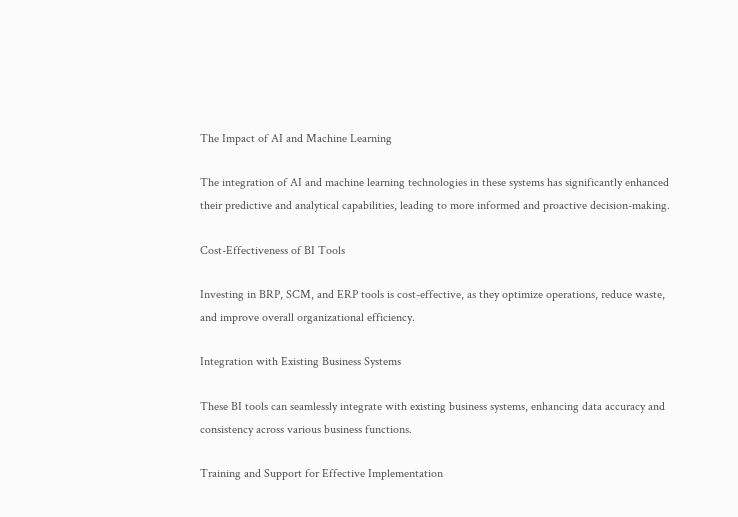The Impact of AI and Machine Learning

The integration of AI and machine learning technologies in these systems has significantly enhanced their predictive and analytical capabilities, leading to more informed and proactive decision-making.

Cost-Effectiveness of BI Tools

Investing in BRP, SCM, and ERP tools is cost-effective, as they optimize operations, reduce waste, and improve overall organizational efficiency.

Integration with Existing Business Systems

These BI tools can seamlessly integrate with existing business systems, enhancing data accuracy and consistency across various business functions.

Training and Support for Effective Implementation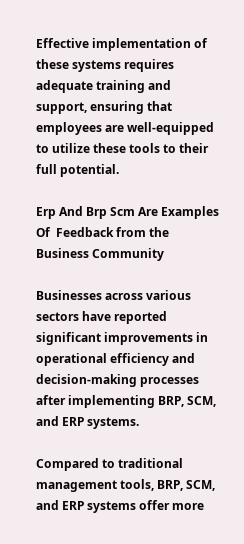Effective implementation of these systems requires adequate training and support, ensuring that employees are well-equipped to utilize these tools to their full potential.

Erp And Brp Scm Are Examples Of  Feedback from the Business Community

Businesses across various sectors have reported significant improvements in operational efficiency and decision-making processes after implementing BRP, SCM, and ERP systems.

Compared to traditional management tools, BRP, SCM, and ERP systems offer more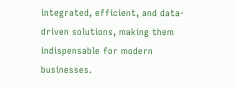integrated, efficient, and data-driven solutions, making them indispensable for modern businesses.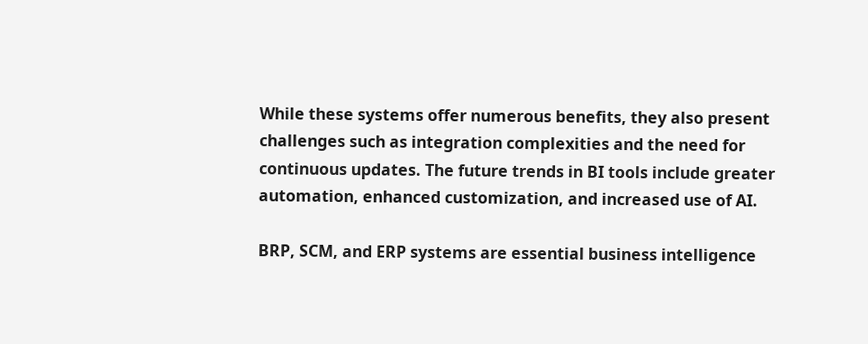While these systems offer numerous benefits, they also present challenges such as integration complexities and the need for continuous updates. The future trends in BI tools include greater automation, enhanced customization, and increased use of AI.

BRP, SCM, and ERP systems are essential business intelligence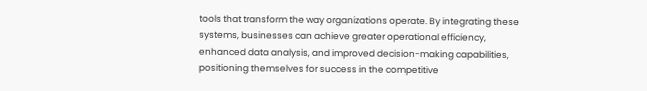tools that transform the way organizations operate. By integrating these systems, businesses can achieve greater operational efficiency, enhanced data analysis, and improved decision-making capabilities, positioning themselves for success in the competitive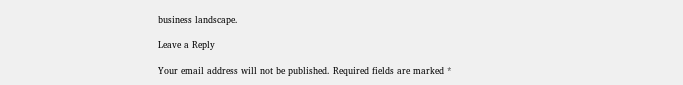business landscape.

Leave a Reply

Your email address will not be published. Required fields are marked *